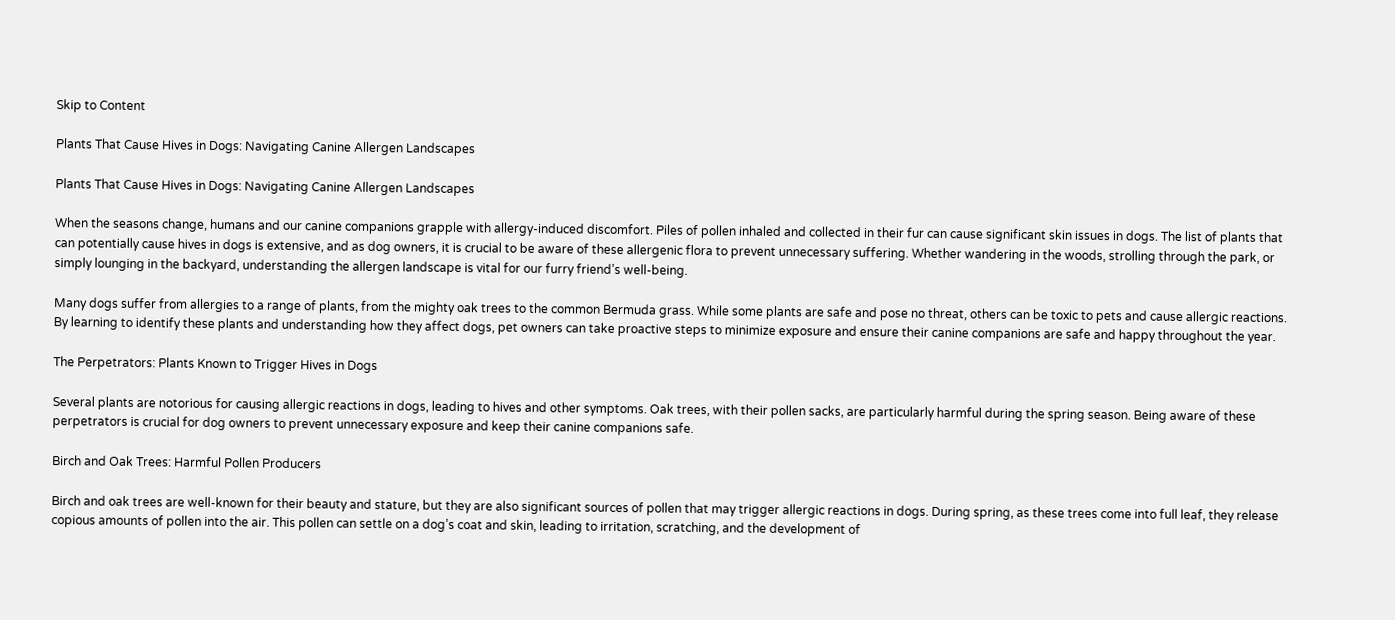Skip to Content

Plants That Cause Hives in Dogs: Navigating Canine Allergen Landscapes

Plants That Cause Hives in Dogs: Navigating Canine Allergen Landscapes

When the seasons change, humans and our canine companions grapple with allergy-induced discomfort. Piles of pollen inhaled and collected in their fur can cause significant skin issues in dogs. The list of plants that can potentially cause hives in dogs is extensive, and as dog owners, it is crucial to be aware of these allergenic flora to prevent unnecessary suffering. Whether wandering in the woods, strolling through the park, or simply lounging in the backyard, understanding the allergen landscape is vital for our furry friend’s well-being.

Many dogs suffer from allergies to a range of plants, from the mighty oak trees to the common Bermuda grass. While some plants are safe and pose no threat, others can be toxic to pets and cause allergic reactions. By learning to identify these plants and understanding how they affect dogs, pet owners can take proactive steps to minimize exposure and ensure their canine companions are safe and happy throughout the year.

The Perpetrators: Plants Known to Trigger Hives in Dogs

Several plants are notorious for causing allergic reactions in dogs, leading to hives and other symptoms. Oak trees, with their pollen sacks, are particularly harmful during the spring season. Being aware of these perpetrators is crucial for dog owners to prevent unnecessary exposure and keep their canine companions safe.

Birch and Oak Trees: Harmful Pollen Producers

Birch and oak trees are well-known for their beauty and stature, but they are also significant sources of pollen that may trigger allergic reactions in dogs. During spring, as these trees come into full leaf, they release copious amounts of pollen into the air. This pollen can settle on a dog’s coat and skin, leading to irritation, scratching, and the development of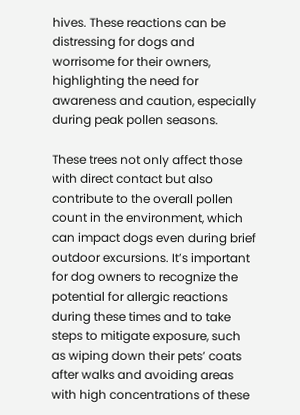hives. These reactions can be distressing for dogs and worrisome for their owners, highlighting the need for awareness and caution, especially during peak pollen seasons.

These trees not only affect those with direct contact but also contribute to the overall pollen count in the environment, which can impact dogs even during brief outdoor excursions. It’s important for dog owners to recognize the potential for allergic reactions during these times and to take steps to mitigate exposure, such as wiping down their pets’ coats after walks and avoiding areas with high concentrations of these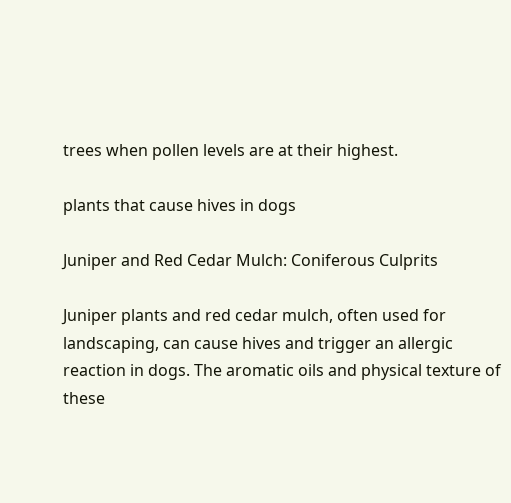trees when pollen levels are at their highest.

plants that cause hives in dogs

Juniper and Red Cedar Mulch: Coniferous Culprits

Juniper plants and red cedar mulch, often used for landscaping, can cause hives and trigger an allergic reaction in dogs. The aromatic oils and physical texture of these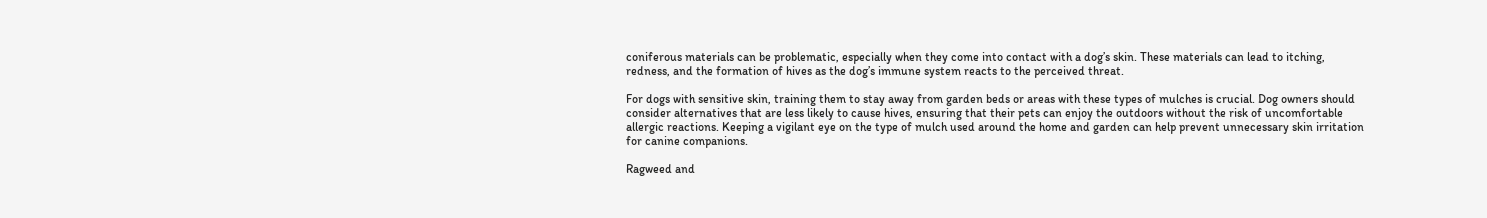coniferous materials can be problematic, especially when they come into contact with a dog’s skin. These materials can lead to itching, redness, and the formation of hives as the dog’s immune system reacts to the perceived threat.

For dogs with sensitive skin, training them to stay away from garden beds or areas with these types of mulches is crucial. Dog owners should consider alternatives that are less likely to cause hives, ensuring that their pets can enjoy the outdoors without the risk of uncomfortable allergic reactions. Keeping a vigilant eye on the type of mulch used around the home and garden can help prevent unnecessary skin irritation for canine companions.

Ragweed and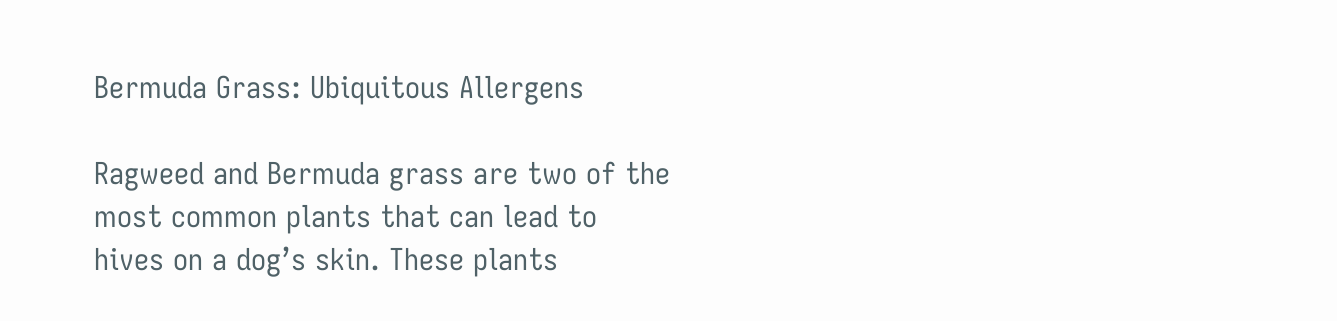Bermuda Grass: Ubiquitous Allergens

Ragweed and Bermuda grass are two of the most common plants that can lead to hives on a dog’s skin. These plants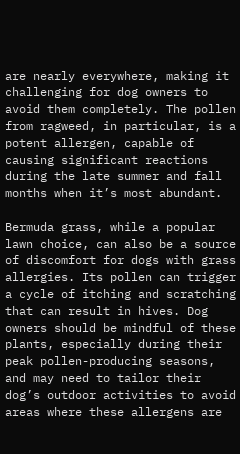are nearly everywhere, making it challenging for dog owners to avoid them completely. The pollen from ragweed, in particular, is a potent allergen, capable of causing significant reactions during the late summer and fall months when it’s most abundant.

Bermuda grass, while a popular lawn choice, can also be a source of discomfort for dogs with grass allergies. Its pollen can trigger a cycle of itching and scratching that can result in hives. Dog owners should be mindful of these plants, especially during their peak pollen-producing seasons, and may need to tailor their dog’s outdoor activities to avoid areas where these allergens are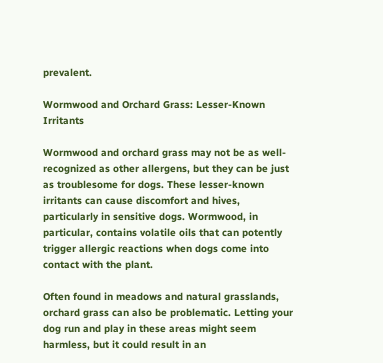prevalent.

Wormwood and Orchard Grass: Lesser-Known Irritants

Wormwood and orchard grass may not be as well-recognized as other allergens, but they can be just as troublesome for dogs. These lesser-known irritants can cause discomfort and hives, particularly in sensitive dogs. Wormwood, in particular, contains volatile oils that can potently trigger allergic reactions when dogs come into contact with the plant.

Often found in meadows and natural grasslands, orchard grass can also be problematic. Letting your dog run and play in these areas might seem harmless, but it could result in an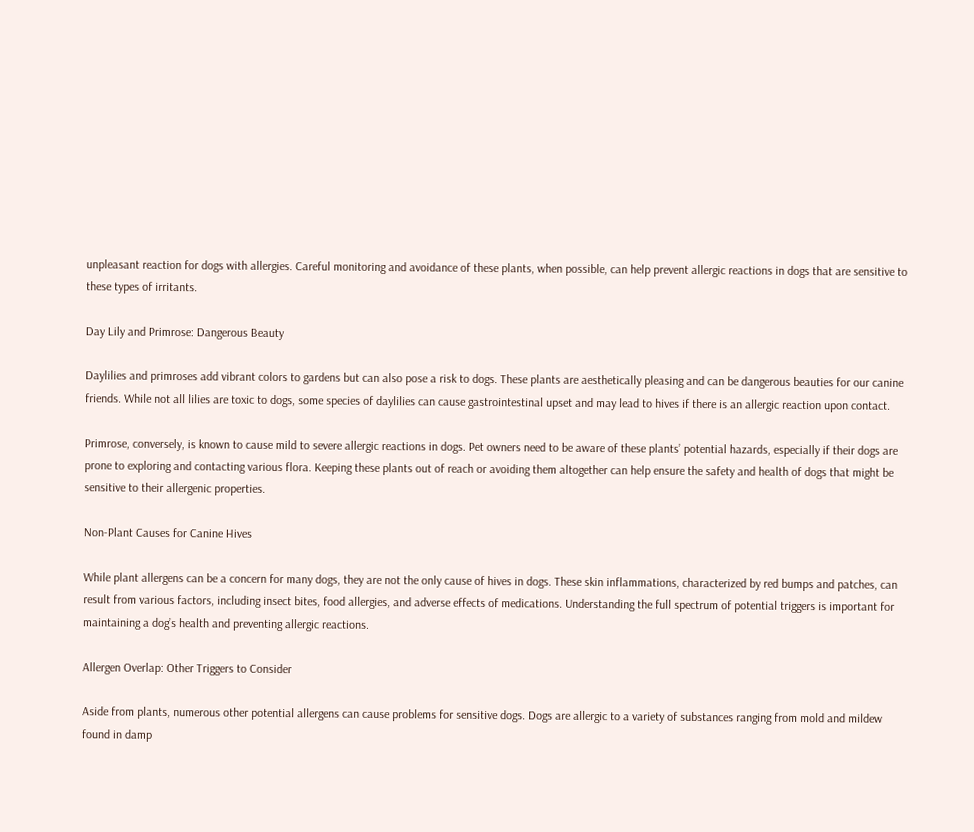unpleasant reaction for dogs with allergies. Careful monitoring and avoidance of these plants, when possible, can help prevent allergic reactions in dogs that are sensitive to these types of irritants.

Day Lily and Primrose: Dangerous Beauty

Daylilies and primroses add vibrant colors to gardens but can also pose a risk to dogs. These plants are aesthetically pleasing and can be dangerous beauties for our canine friends. While not all lilies are toxic to dogs, some species of daylilies can cause gastrointestinal upset and may lead to hives if there is an allergic reaction upon contact.

Primrose, conversely, is known to cause mild to severe allergic reactions in dogs. Pet owners need to be aware of these plants’ potential hazards, especially if their dogs are prone to exploring and contacting various flora. Keeping these plants out of reach or avoiding them altogether can help ensure the safety and health of dogs that might be sensitive to their allergenic properties.

Non-Plant Causes for Canine Hives

While plant allergens can be a concern for many dogs, they are not the only cause of hives in dogs. These skin inflammations, characterized by red bumps and patches, can result from various factors, including insect bites, food allergies, and adverse effects of medications. Understanding the full spectrum of potential triggers is important for maintaining a dog’s health and preventing allergic reactions.

Allergen Overlap: Other Triggers to Consider

Aside from plants, numerous other potential allergens can cause problems for sensitive dogs. Dogs are allergic to a variety of substances ranging from mold and mildew found in damp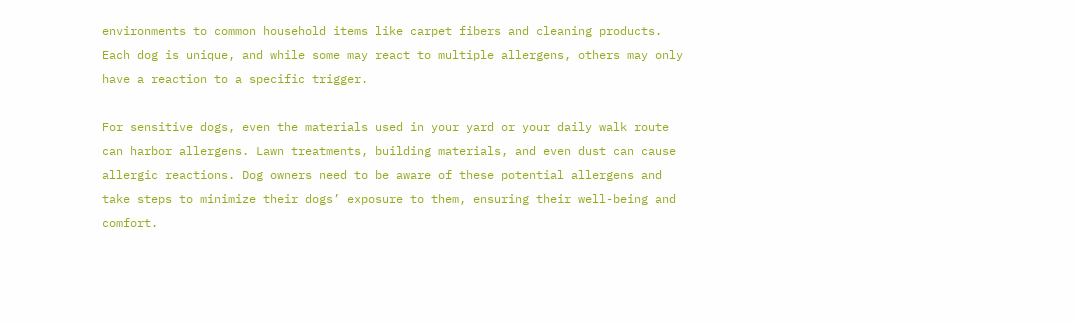environments to common household items like carpet fibers and cleaning products. Each dog is unique, and while some may react to multiple allergens, others may only have a reaction to a specific trigger.

For sensitive dogs, even the materials used in your yard or your daily walk route can harbor allergens. Lawn treatments, building materials, and even dust can cause allergic reactions. Dog owners need to be aware of these potential allergens and take steps to minimize their dogs’ exposure to them, ensuring their well-being and comfort.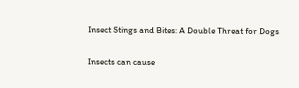Insect Stings and Bites: A Double Threat for Dogs

Insects can cause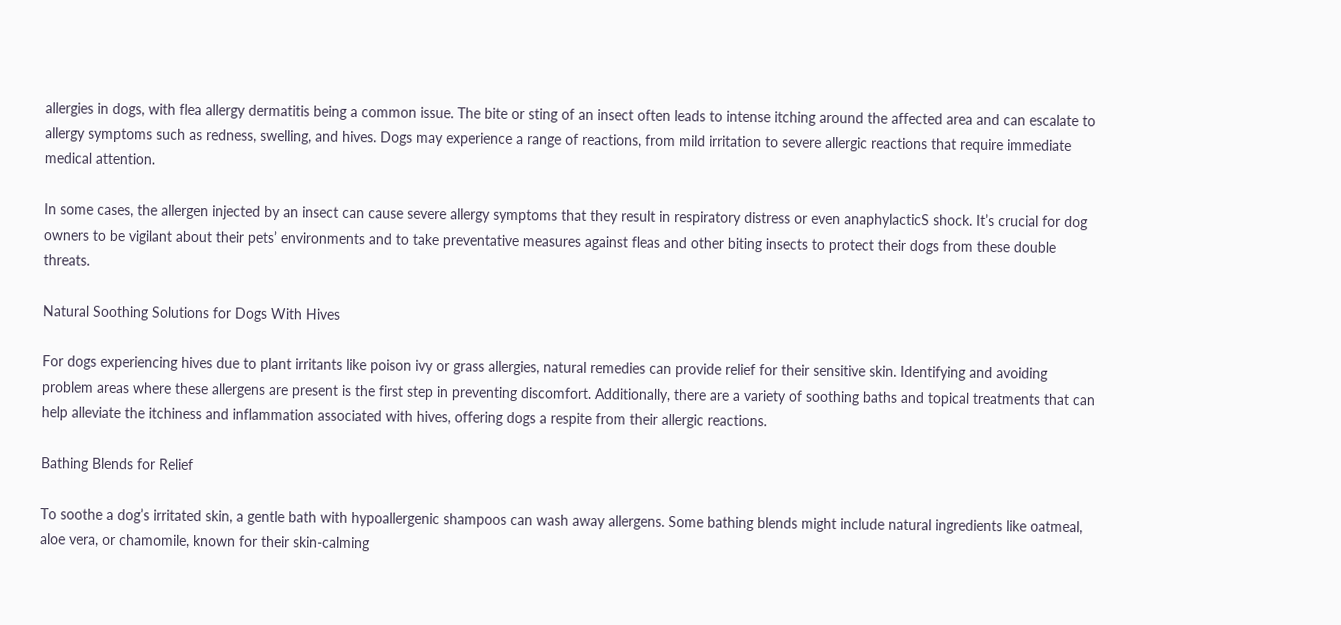allergies in dogs, with flea allergy dermatitis being a common issue. The bite or sting of an insect often leads to intense itching around the affected area and can escalate to allergy symptoms such as redness, swelling, and hives. Dogs may experience a range of reactions, from mild irritation to severe allergic reactions that require immediate medical attention.

In some cases, the allergen injected by an insect can cause severe allergy symptoms that they result in respiratory distress or even anaphylacticS shock. It’s crucial for dog owners to be vigilant about their pets’ environments and to take preventative measures against fleas and other biting insects to protect their dogs from these double threats.

Natural Soothing Solutions for Dogs With Hives

For dogs experiencing hives due to plant irritants like poison ivy or grass allergies, natural remedies can provide relief for their sensitive skin. Identifying and avoiding problem areas where these allergens are present is the first step in preventing discomfort. Additionally, there are a variety of soothing baths and topical treatments that can help alleviate the itchiness and inflammation associated with hives, offering dogs a respite from their allergic reactions.

Bathing Blends for Relief

To soothe a dog’s irritated skin, a gentle bath with hypoallergenic shampoos can wash away allergens. Some bathing blends might include natural ingredients like oatmeal, aloe vera, or chamomile, known for their skin-calming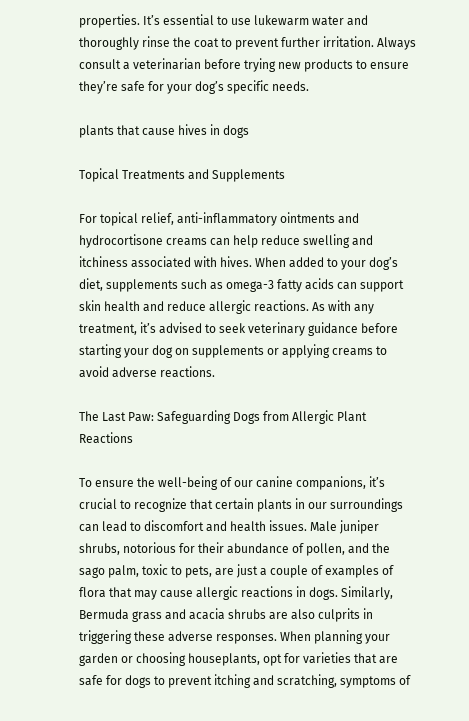properties. It’s essential to use lukewarm water and thoroughly rinse the coat to prevent further irritation. Always consult a veterinarian before trying new products to ensure they’re safe for your dog’s specific needs.

plants that cause hives in dogs

Topical Treatments and Supplements

For topical relief, anti-inflammatory ointments and hydrocortisone creams can help reduce swelling and itchiness associated with hives. When added to your dog’s diet, supplements such as omega-3 fatty acids can support skin health and reduce allergic reactions. As with any treatment, it’s advised to seek veterinary guidance before starting your dog on supplements or applying creams to avoid adverse reactions.

The Last Paw: Safeguarding Dogs from Allergic Plant Reactions

To ensure the well-being of our canine companions, it’s crucial to recognize that certain plants in our surroundings can lead to discomfort and health issues. Male juniper shrubs, notorious for their abundance of pollen, and the sago palm, toxic to pets, are just a couple of examples of flora that may cause allergic reactions in dogs. Similarly, Bermuda grass and acacia shrubs are also culprits in triggering these adverse responses. When planning your garden or choosing houseplants, opt for varieties that are safe for dogs to prevent itching and scratching, symptoms of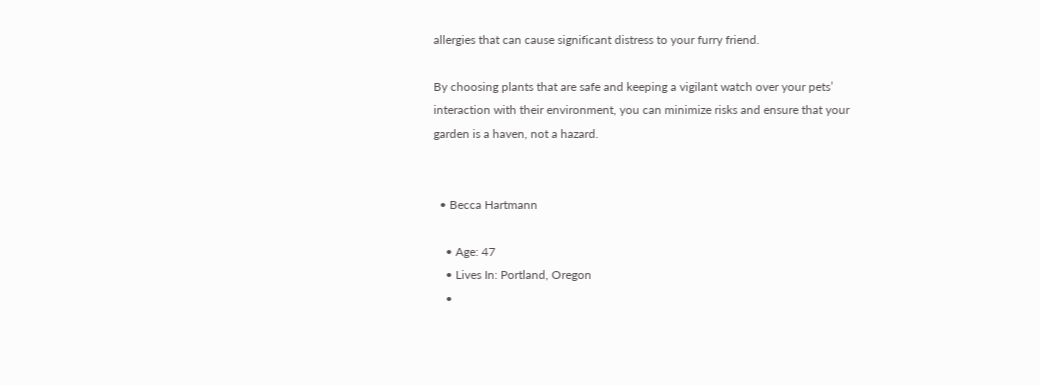allergies that can cause significant distress to your furry friend.

By choosing plants that are safe and keeping a vigilant watch over your pets’ interaction with their environment, you can minimize risks and ensure that your garden is a haven, not a hazard.


  • Becca Hartmann

    • Age: 47
    • Lives In: Portland, Oregon
    •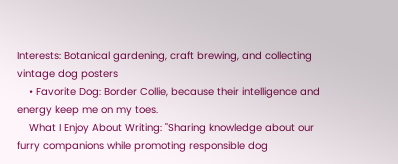Interests: Botanical gardening, craft brewing, and collecting vintage dog posters
    • Favorite Dog: Border Collie, because their intelligence and energy keep me on my toes.
    What I Enjoy About Writing: "Sharing knowledge about our furry companions while promoting responsible dog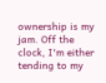ownership is my jam. Off the clock, I'm either tending to my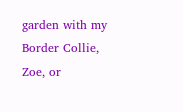garden with my Border Collie, Zoe, or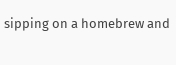sipping on a homebrew and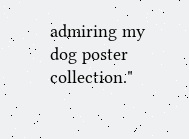admiring my dog poster collection."